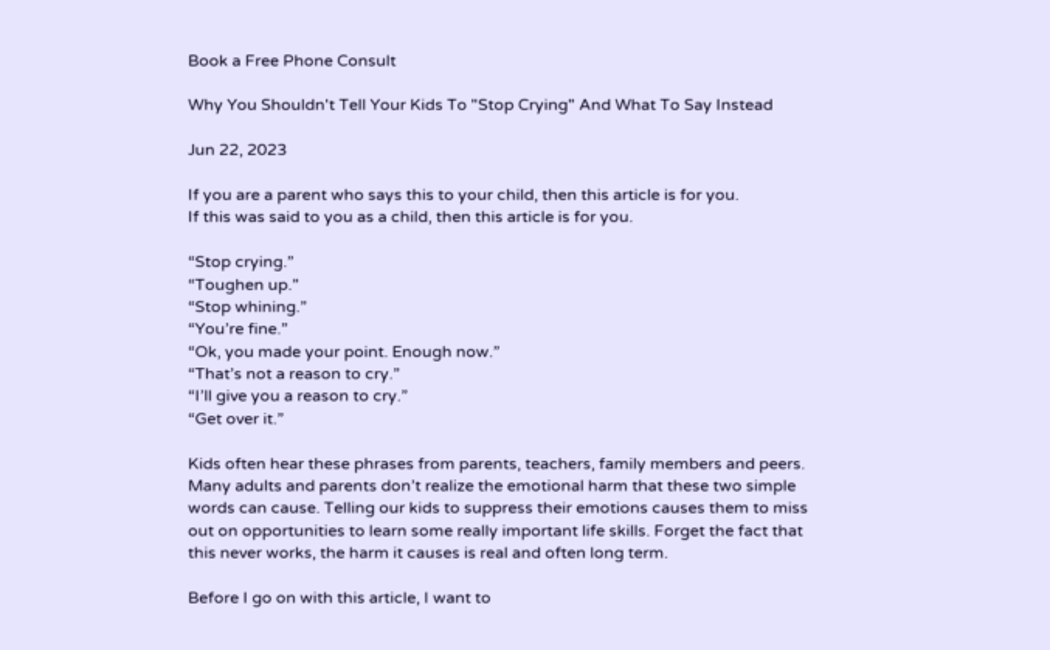Book a Free Phone Consult

Why You Shouldn't Tell Your Kids To "Stop Crying" And What To Say Instead

Jun 22, 2023

If you are a parent who says this to your child, then this article is for you.
If this was said to you as a child, then this article is for you.

“Stop crying.”
“Toughen up.”
“Stop whining.”
“You’re fine.”
“Ok, you made your point. Enough now.”
“That’s not a reason to cry.”
“I’ll give you a reason to cry.”
“Get over it.”

Kids often hear these phrases from parents, teachers, family members and peers. Many adults and parents don’t realize the emotional harm that these two simple words can cause. Telling our kids to suppress their emotions causes them to miss out on opportunities to learn some really important life skills. Forget the fact that this never works, the harm it causes is real and often long term.

Before I go on with this article, I want to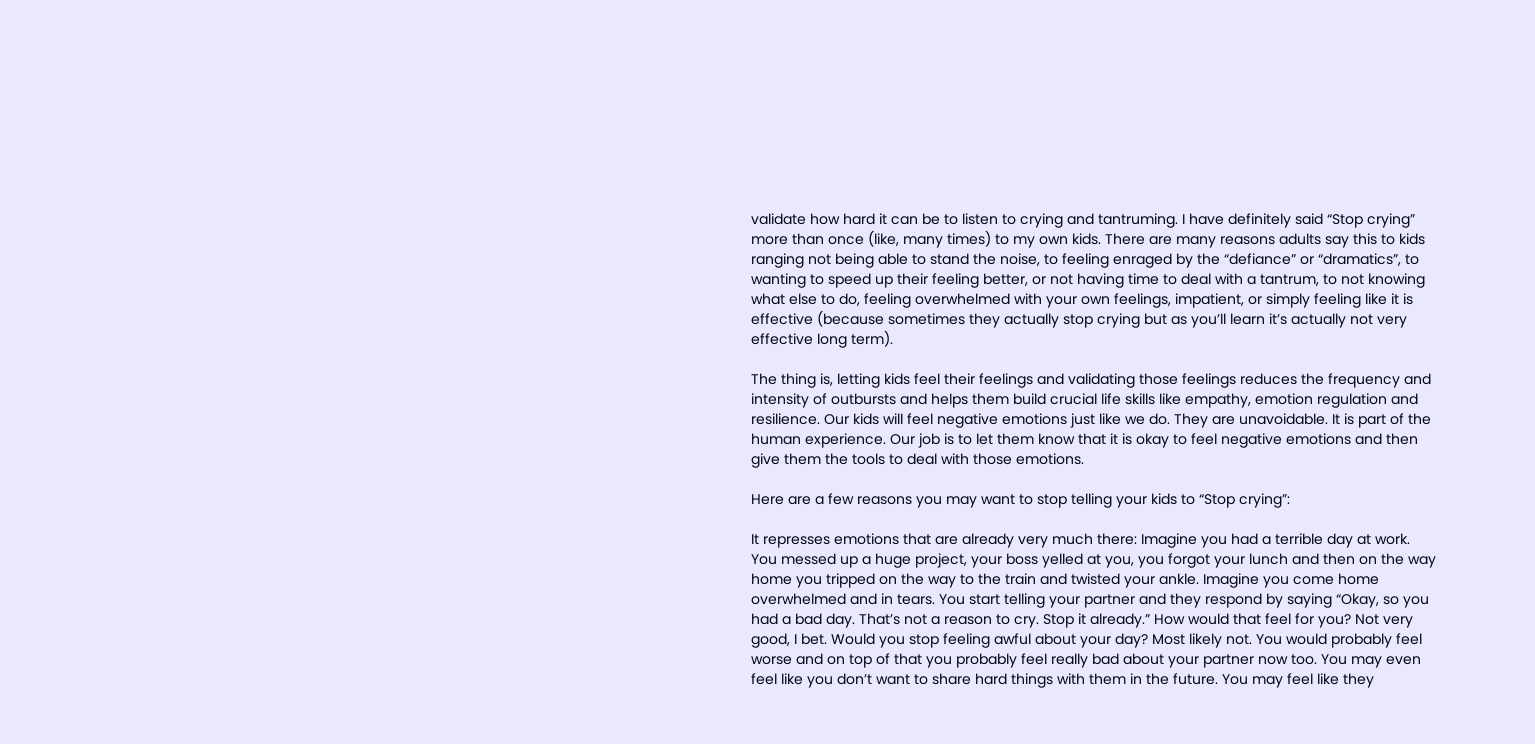validate how hard it can be to listen to crying and tantruming. I have definitely said “Stop crying” more than once (like, many times) to my own kids. There are many reasons adults say this to kids ranging not being able to stand the noise, to feeling enraged by the “defiance” or “dramatics”, to wanting to speed up their feeling better, or not having time to deal with a tantrum, to not knowing what else to do, feeling overwhelmed with your own feelings, impatient, or simply feeling like it is effective (because sometimes they actually stop crying but as you’ll learn it’s actually not very effective long term).

The thing is, letting kids feel their feelings and validating those feelings reduces the frequency and intensity of outbursts and helps them build crucial life skills like empathy, emotion regulation and resilience. Our kids will feel negative emotions just like we do. They are unavoidable. It is part of the human experience. Our job is to let them know that it is okay to feel negative emotions and then give them the tools to deal with those emotions.

Here are a few reasons you may want to stop telling your kids to “Stop crying”:

It represses emotions that are already very much there: Imagine you had a terrible day at work. You messed up a huge project, your boss yelled at you, you forgot your lunch and then on the way home you tripped on the way to the train and twisted your ankle. Imagine you come home overwhelmed and in tears. You start telling your partner and they respond by saying “Okay, so you had a bad day. That’s not a reason to cry. Stop it already.” How would that feel for you? Not very good, I bet. Would you stop feeling awful about your day? Most likely not. You would probably feel worse and on top of that you probably feel really bad about your partner now too. You may even feel like you don’t want to share hard things with them in the future. You may feel like they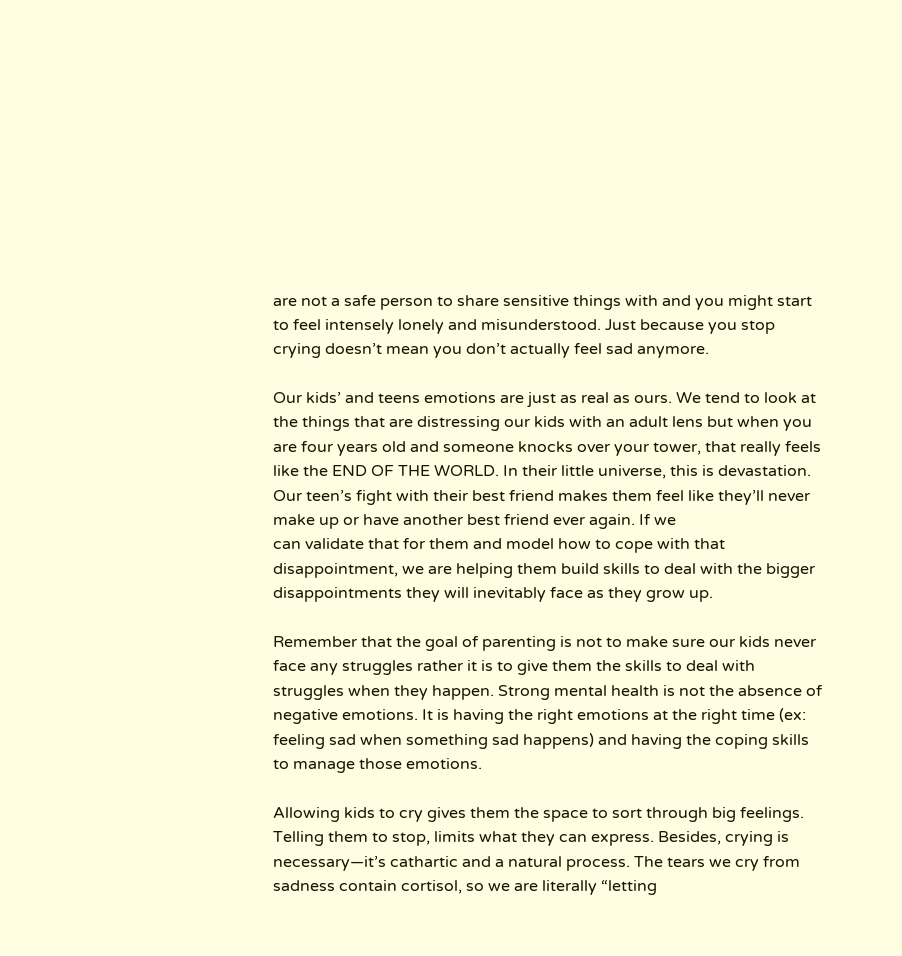are not a safe person to share sensitive things with and you might start to feel intensely lonely and misunderstood. Just because you stop crying doesn’t mean you don’t actually feel sad anymore.

Our kids’ and teens emotions are just as real as ours. We tend to look at the things that are distressing our kids with an adult lens but when you are four years old and someone knocks over your tower, that really feels like the END OF THE WORLD. In their little universe, this is devastation. Our teen’s fight with their best friend makes them feel like they’ll never make up or have another best friend ever again. If we
can validate that for them and model how to cope with that disappointment, we are helping them build skills to deal with the bigger disappointments they will inevitably face as they grow up.

Remember that the goal of parenting is not to make sure our kids never face any struggles rather it is to give them the skills to deal with struggles when they happen. Strong mental health is not the absence of negative emotions. It is having the right emotions at the right time (ex: feeling sad when something sad happens) and having the coping skills to manage those emotions.

Allowing kids to cry gives them the space to sort through big feelings. Telling them to stop, limits what they can express. Besides, crying is necessary—it’s cathartic and a natural process. The tears we cry from sadness contain cortisol, so we are literally “letting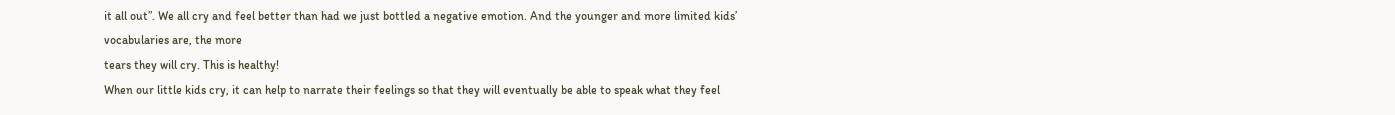it all out”. We all cry and feel better than had we just bottled a negative emotion. And the younger and more limited kids’ vocabularies are, the more
tears they will cry. This is healthy!
When our little kids cry, it can help to narrate their feelings so that they will eventually be able to speak what they feel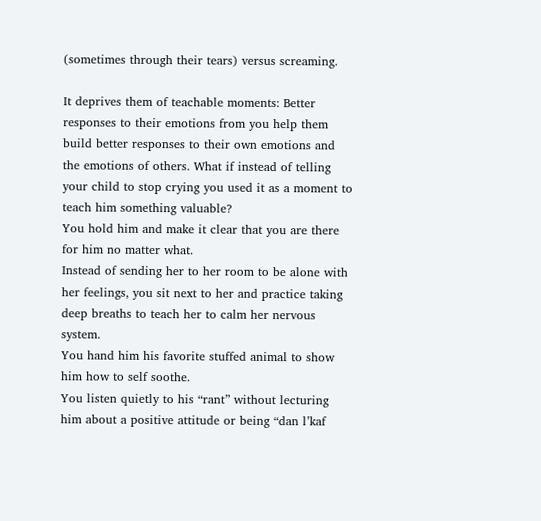(sometimes through their tears) versus screaming.

It deprives them of teachable moments: Better responses to their emotions from you help them build better responses to their own emotions and the emotions of others. What if instead of telling your child to stop crying you used it as a moment to teach him something valuable?
You hold him and make it clear that you are there for him no matter what.
Instead of sending her to her room to be alone with her feelings, you sit next to her and practice taking deep breaths to teach her to calm her nervous system.
You hand him his favorite stuffed animal to show him how to self soothe.
You listen quietly to his “rant” without lecturing him about a positive attitude or being “dan l’kaf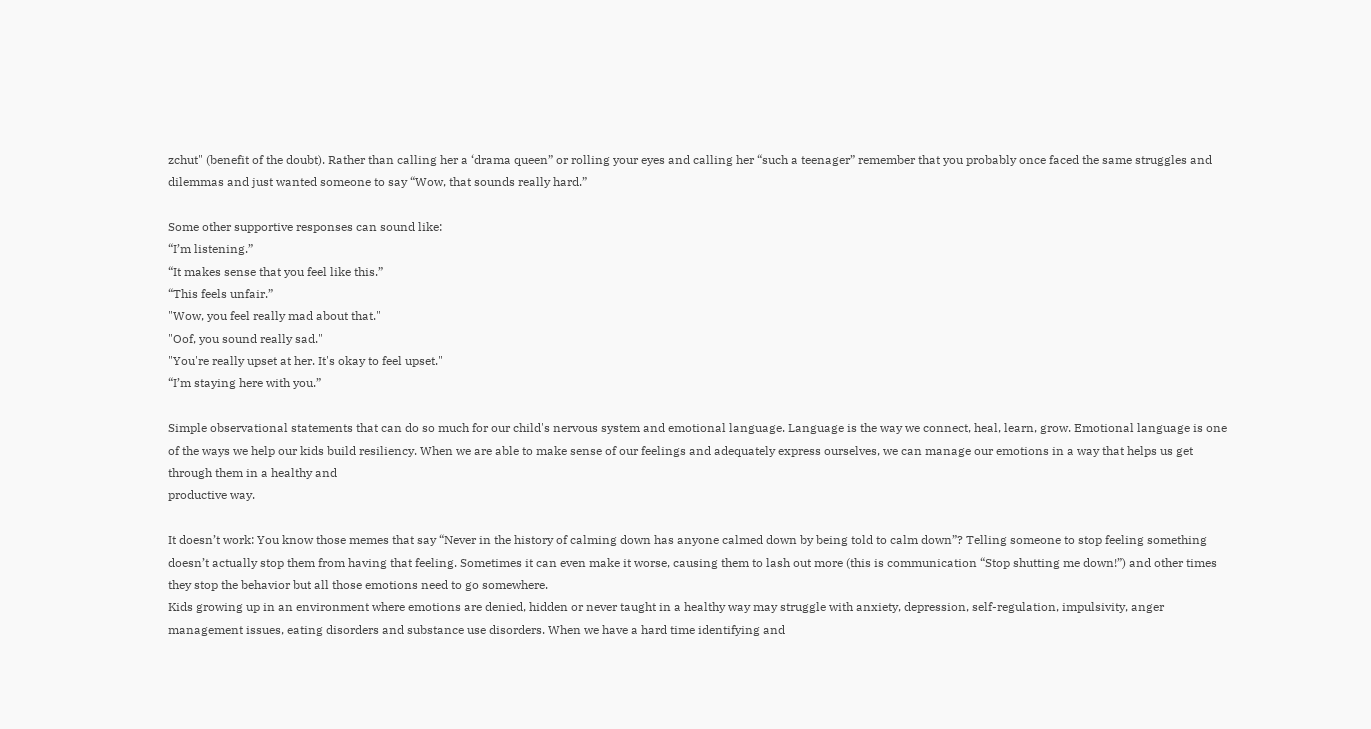zchut" (benefit of the doubt). Rather than calling her a ‘drama queen” or rolling your eyes and calling her “such a teenager” remember that you probably once faced the same struggles and dilemmas and just wanted someone to say “Wow, that sounds really hard.”

Some other supportive responses can sound like:
“I’m listening.”
“It makes sense that you feel like this.”
“This feels unfair.”
"Wow, you feel really mad about that."
"Oof, you sound really sad."
"You're really upset at her. It's okay to feel upset."
“I’m staying here with you.”

Simple observational statements that can do so much for our child's nervous system and emotional language. Language is the way we connect, heal, learn, grow. Emotional language is one of the ways we help our kids build resiliency. When we are able to make sense of our feelings and adequately express ourselves, we can manage our emotions in a way that helps us get through them in a healthy and
productive way.

It doesn’t work: You know those memes that say “Never in the history of calming down has anyone calmed down by being told to calm down”? Telling someone to stop feeling something doesn’t actually stop them from having that feeling. Sometimes it can even make it worse, causing them to lash out more (this is communication “Stop shutting me down!”) and other times they stop the behavior but all those emotions need to go somewhere.
Kids growing up in an environment where emotions are denied, hidden or never taught in a healthy way may struggle with anxiety, depression, self-regulation, impulsivity, anger management issues, eating disorders and substance use disorders. When we have a hard time identifying and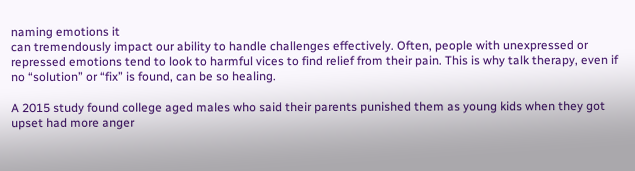naming emotions it
can tremendously impact our ability to handle challenges effectively. Often, people with unexpressed or repressed emotions tend to look to harmful vices to find relief from their pain. This is why talk therapy, even if no “solution” or “fix” is found, can be so healing.

A 2015 study found college aged males who said their parents punished them as young kids when they got upset had more anger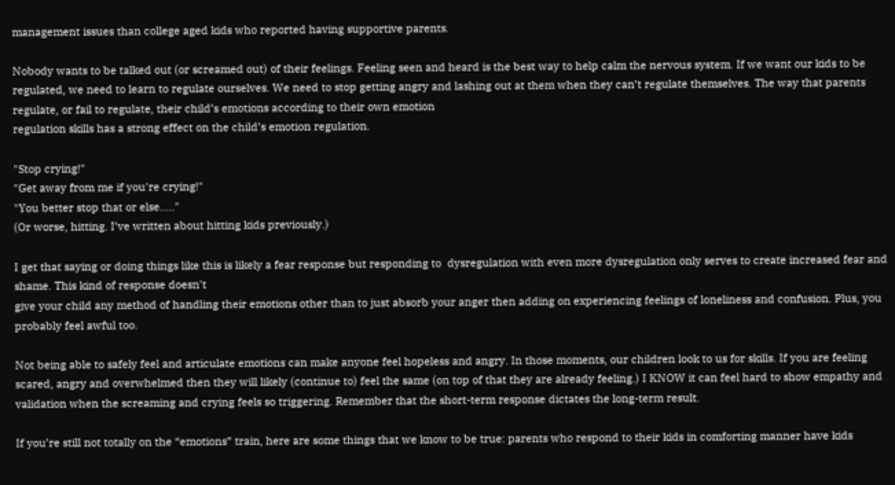management issues than college aged kids who reported having supportive parents.

Nobody wants to be talked out (or screamed out) of their feelings. Feeling seen and heard is the best way to help calm the nervous system. If we want our kids to be regulated, we need to learn to regulate ourselves. We need to stop getting angry and lashing out at them when they can’t regulate themselves. The way that parents regulate, or fail to regulate, their child’s emotions according to their own emotion
regulation skills has a strong effect on the child’s emotion regulation.

"Stop crying!"
"Get away from me if you're crying!"
"You better stop that or else....."
(Or worse, hitting. I’ve written about hitting kids previously.)

I get that saying or doing things like this is likely a fear response but responding to  dysregulation with even more dysregulation only serves to create increased fear and shame. This kind of response doesn't
give your child any method of handling their emotions other than to just absorb your anger then adding on experiencing feelings of loneliness and confusion. Plus, you probably feel awful too.

Not being able to safely feel and articulate emotions can make anyone feel hopeless and angry. In those moments, our children look to us for skills. If you are feeling scared, angry and overwhelmed then they will likely (continue to) feel the same (on top of that they are already feeling.) I KNOW it can feel hard to show empathy and validation when the screaming and crying feels so triggering. Remember that the short-term response dictates the long-term result.

If you’re still not totally on the “emotions” train, here are some things that we know to be true: parents who respond to their kids in comforting manner have kids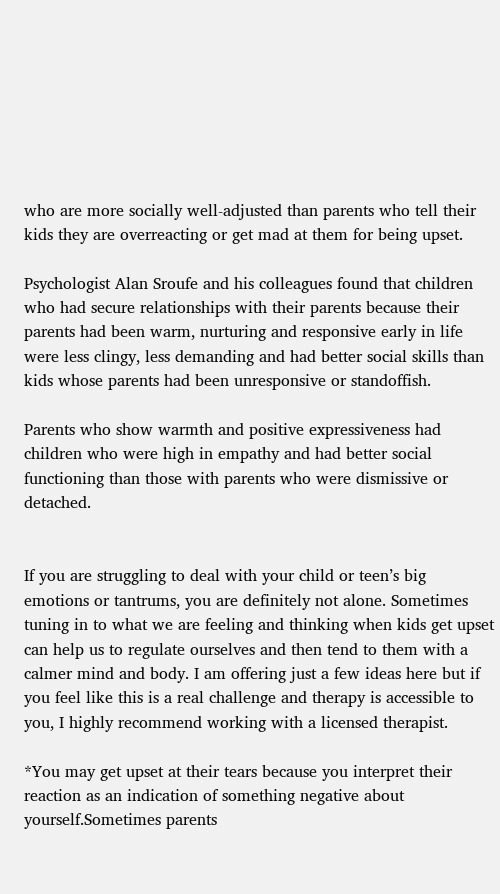who are more socially well-adjusted than parents who tell their kids they are overreacting or get mad at them for being upset.

Psychologist Alan Sroufe and his colleagues found that children who had secure relationships with their parents because their parents had been warm, nurturing and responsive early in life were less clingy, less demanding and had better social skills than kids whose parents had been unresponsive or standoffish.

Parents who show warmth and positive expressiveness had children who were high in empathy and had better social functioning than those with parents who were dismissive or detached.


If you are struggling to deal with your child or teen’s big emotions or tantrums, you are definitely not alone. Sometimes tuning in to what we are feeling and thinking when kids get upset can help us to regulate ourselves and then tend to them with a calmer mind and body. I am offering just a few ideas here but if you feel like this is a real challenge and therapy is accessible to you, I highly recommend working with a licensed therapist.

*You may get upset at their tears because you interpret their reaction as an indication of something negative about yourself.Sometimes parents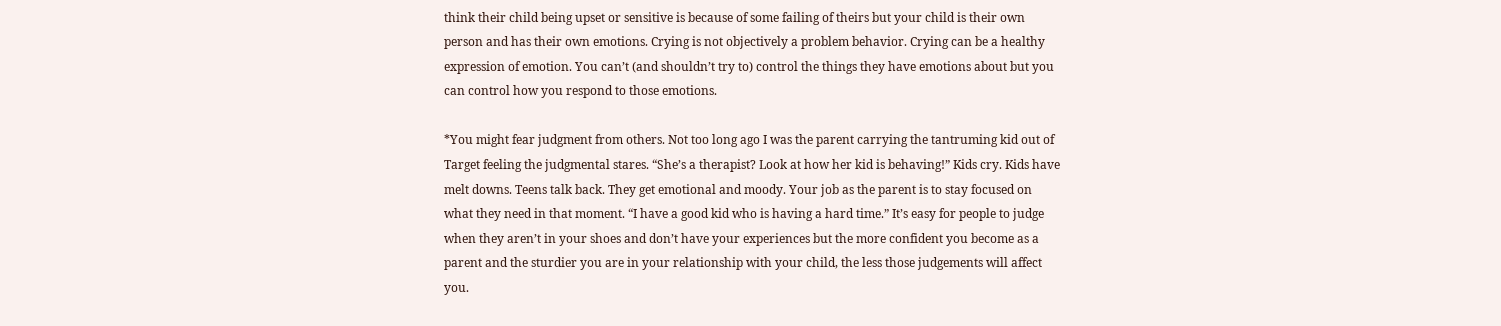think their child being upset or sensitive is because of some failing of theirs but your child is their own person and has their own emotions. Crying is not objectively a problem behavior. Crying can be a healthy expression of emotion. You can’t (and shouldn’t try to) control the things they have emotions about but you can control how you respond to those emotions.

*You might fear judgment from others. Not too long ago I was the parent carrying the tantruming kid out of Target feeling the judgmental stares. “She’s a therapist? Look at how her kid is behaving!” Kids cry. Kids have melt downs. Teens talk back. They get emotional and moody. Your job as the parent is to stay focused on what they need in that moment. “I have a good kid who is having a hard time.” It’s easy for people to judge when they aren’t in your shoes and don’t have your experiences but the more confident you become as a parent and the sturdier you are in your relationship with your child, the less those judgements will affect you.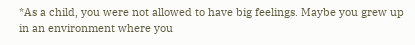*As a child, you were not allowed to have big feelings. Maybe you grew up in an environment where you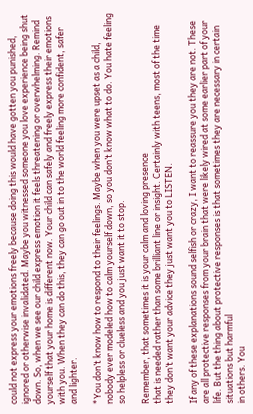could not express your emotions freely because doing this would have gotten you punished, ignored or otherwise invalidated. Maybe you witnessed someone you love experience being shut down. So, when we see our child express emotion it feels threatening or overwhelming. Remind yourself that your home is different now. Your child can safely and freely express their emotions with you. When they can do this, they can go out in to the world feeling more confident, safer and lighter.

*You don’t know how to respond to their feelings. Maybe when you were upset as a child, nobody ever modeled how to calm yourself down, so you don’t know what to do. You hate feeling so helpless or clueless and you just want it to stop.

Remember, that sometimes it is your calm and loving presence
that is needed rather than some brilliant line or insight. Certainly with teens, most of the time they don’t want your advice they just want you to LISTEN.

If any of these explanations sound selfish or crazy, I want to reassure you they are not. These are all protective responses from your brain that were likely wired at some earlier part of your life. But the thing about protective responses is that sometimes they are necessary in certain situations but harmful
in others. You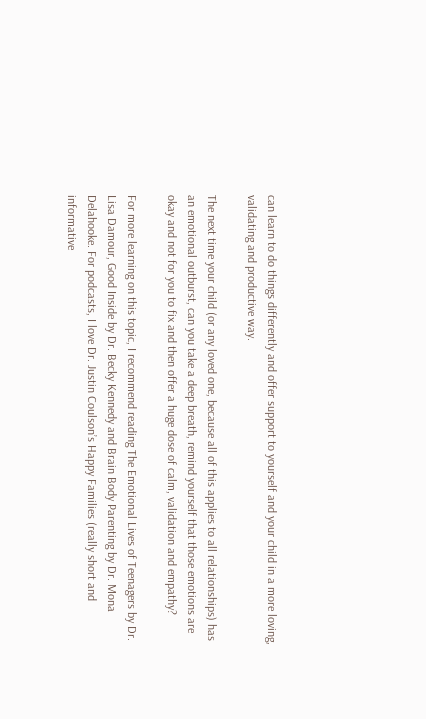can learn to do things differently and offer support to yourself and your child in a more loving, validating and productive way.

The next time your child (or any loved one, because all of this applies to all relationships) has an emotional outburst, can you take a deep breath, remind yourself that those emotions are okay and not for you to fix and then offer a huge dose of calm, validation and empathy?

For more learning on this topic, I recommend reading The Emotional Lives of Teenagers by Dr. Lisa Damour, Good Inside by Dr. Becky Kennedy and Brain Body Parenting by Dr. Mona Delahooke. For podcasts, I love Dr. Justin Coulson’s Happy Families (really short and informative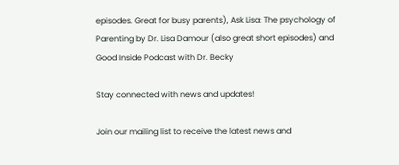episodes. Great for busy parents), Ask Lisa: The psychology of Parenting by Dr. Lisa Damour (also great short episodes) and Good Inside Podcast with Dr. Becky

Stay connected with news and updates!

Join our mailing list to receive the latest news and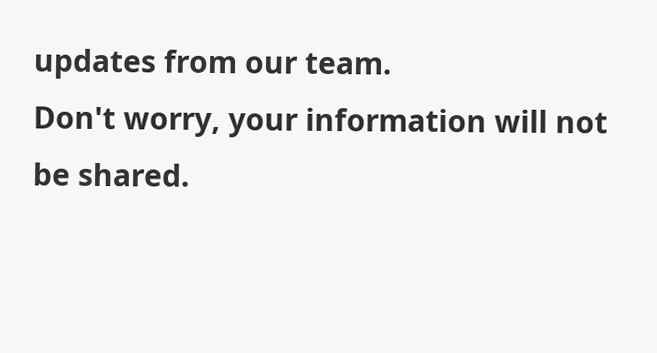updates from our team.
Don't worry, your information will not be shared.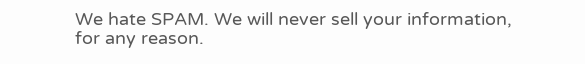We hate SPAM. We will never sell your information, for any reason.